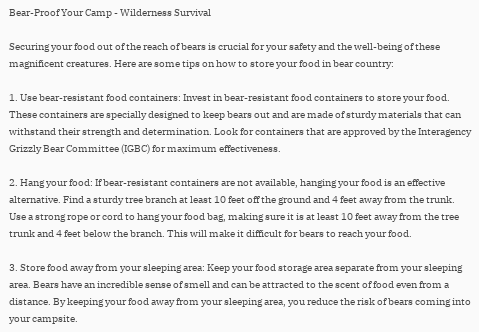Bear-Proof Your Camp - Wilderness Survival

Securing your food out of the reach of bears is crucial for your safety and the well-being of these magnificent creatures. Here are some tips on how to store your food in bear country:

1. Use bear-resistant food containers: Invest in bear-resistant food containers to store your food. These containers are specially designed to keep bears out and are made of sturdy materials that can withstand their strength and determination. Look for containers that are approved by the Interagency Grizzly Bear Committee (IGBC) for maximum effectiveness.

2. Hang your food: If bear-resistant containers are not available, hanging your food is an effective alternative. Find a sturdy tree branch at least 10 feet off the ground and 4 feet away from the trunk. Use a strong rope or cord to hang your food bag, making sure it is at least 10 feet away from the tree trunk and 4 feet below the branch. This will make it difficult for bears to reach your food.

3. Store food away from your sleeping area: Keep your food storage area separate from your sleeping area. Bears have an incredible sense of smell and can be attracted to the scent of food even from a distance. By keeping your food away from your sleeping area, you reduce the risk of bears coming into your campsite.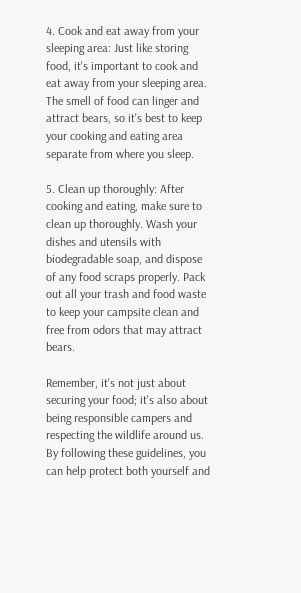4. Cook and eat away from your sleeping area: Just like storing food, it's important to cook and eat away from your sleeping area. The smell of food can linger and attract bears, so it's best to keep your cooking and eating area separate from where you sleep.

5. Clean up thoroughly: After cooking and eating, make sure to clean up thoroughly. Wash your dishes and utensils with biodegradable soap, and dispose of any food scraps properly. Pack out all your trash and food waste to keep your campsite clean and free from odors that may attract bears.

Remember, it's not just about securing your food; it's also about being responsible campers and respecting the wildlife around us. By following these guidelines, you can help protect both yourself and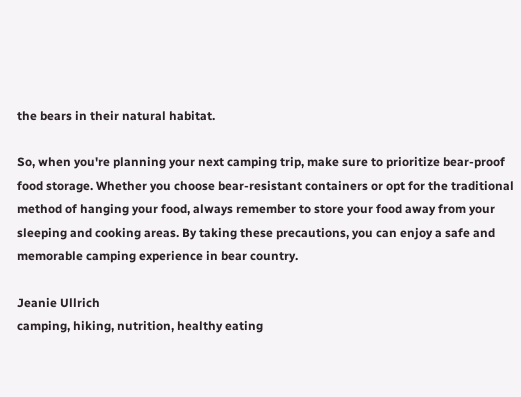the bears in their natural habitat.

So, when you're planning your next camping trip, make sure to prioritize bear-proof food storage. Whether you choose bear-resistant containers or opt for the traditional method of hanging your food, always remember to store your food away from your sleeping and cooking areas. By taking these precautions, you can enjoy a safe and memorable camping experience in bear country.

Jeanie Ullrich
camping, hiking, nutrition, healthy eating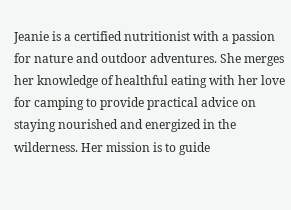Jeanie is a certified nutritionist with a passion for nature and outdoor adventures. She merges her knowledge of healthful eating with her love for camping to provide practical advice on staying nourished and energized in the wilderness. Her mission is to guide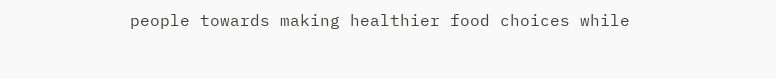people towards making healthier food choices while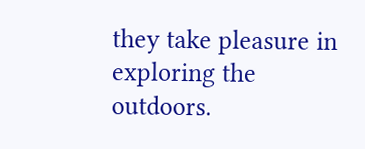they take pleasure in exploring the outdoors.